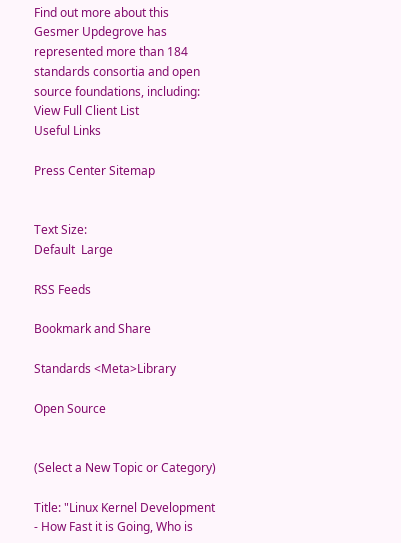Find out more about this
Gesmer Updegrove has represented more than 184 standards consortia and open source foundations, including:
View Full Client List
Useful Links

Press Center Sitemap


Text Size:
Default  Large

RSS Feeds

Bookmark and Share

Standards <Meta>Library

Open Source


(Select a New Topic or Category)

Title: "Linux Kernel Development - How Fast it is Going, Who is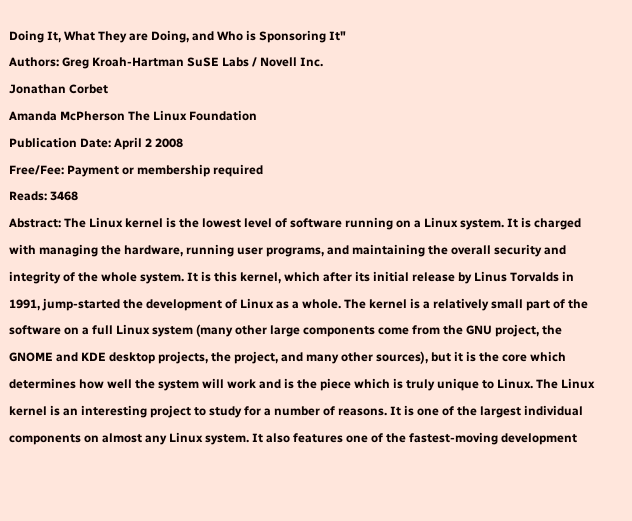Doing It, What They are Doing, and Who is Sponsoring It"
Authors: Greg Kroah-Hartman SuSE Labs / Novell Inc.
Jonathan Corbet
Amanda McPherson The Linux Foundation
Publication Date: April 2 2008
Free/Fee: Payment or membership required
Reads: 3468
Abstract: The Linux kernel is the lowest level of software running on a Linux system. It is charged with managing the hardware, running user programs, and maintaining the overall security and integrity of the whole system. It is this kernel, which after its initial release by Linus Torvalds in 1991, jump-started the development of Linux as a whole. The kernel is a relatively small part of the software on a full Linux system (many other large components come from the GNU project, the GNOME and KDE desktop projects, the project, and many other sources), but it is the core which determines how well the system will work and is the piece which is truly unique to Linux. The Linux kernel is an interesting project to study for a number of reasons. It is one of the largest individual components on almost any Linux system. It also features one of the fastest-moving development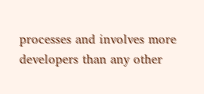processes and involves more developers than any other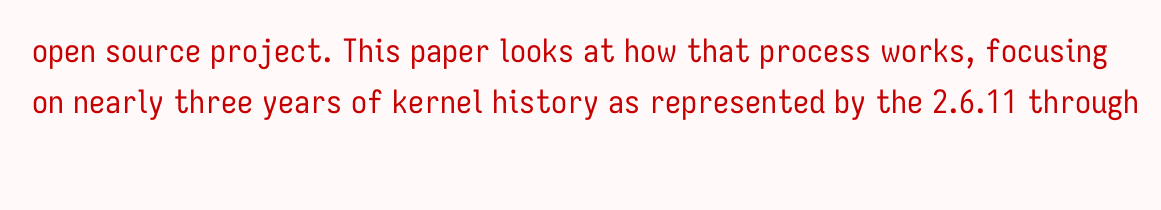open source project. This paper looks at how that process works, focusing on nearly three years of kernel history as represented by the 2.6.11 through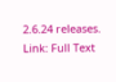2.6.24 releases.
Link: Full Text